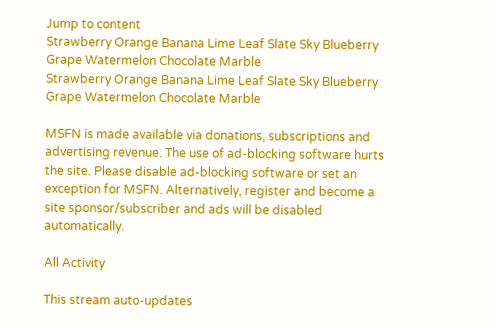Jump to content
Strawberry Orange Banana Lime Leaf Slate Sky Blueberry Grape Watermelon Chocolate Marble
Strawberry Orange Banana Lime Leaf Slate Sky Blueberry Grape Watermelon Chocolate Marble

MSFN is made available via donations, subscriptions and advertising revenue. The use of ad-blocking software hurts the site. Please disable ad-blocking software or set an exception for MSFN. Alternatively, register and become a site sponsor/subscriber and ads will be disabled automatically.

All Activity

This stream auto-updates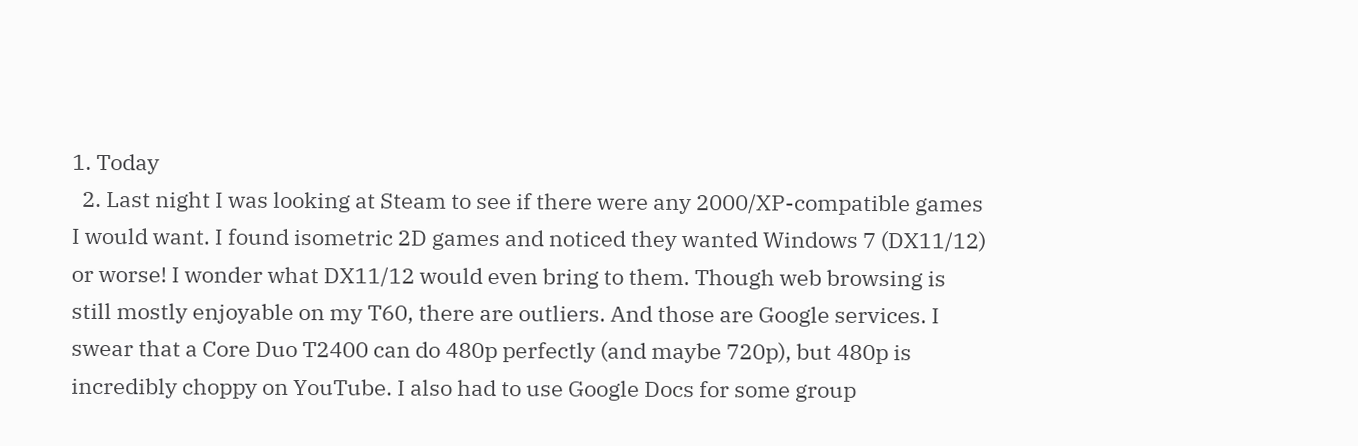1. Today
  2. Last night I was looking at Steam to see if there were any 2000/XP-compatible games I would want. I found isometric 2D games and noticed they wanted Windows 7 (DX11/12) or worse! I wonder what DX11/12 would even bring to them. Though web browsing is still mostly enjoyable on my T60, there are outliers. And those are Google services. I swear that a Core Duo T2400 can do 480p perfectly (and maybe 720p), but 480p is incredibly choppy on YouTube. I also had to use Google Docs for some group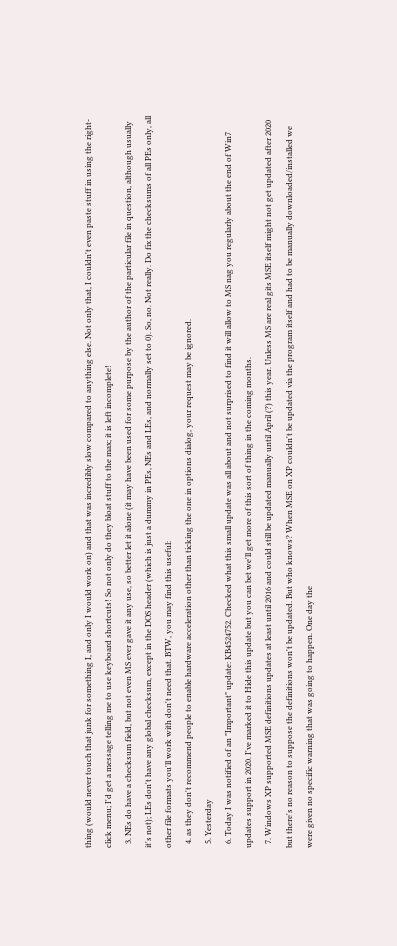thing (would never touch that junk for something I, and only I would work on) and that was incredibly slow compared to anything else. Not only that, I couldn't even paste stuff in using the right-click menu; I'd get a message telling me to use keyboard shortcuts! So not only do they bloat stuff to the max; it is left incomplete!
  3. NEs do have a checksum field, but not even MS ever gave it any use, so better let it alone (it may have been used for some purpose by the author of the particular file in question, although usually it's not); LEs don't have any global checksum, except in the DOS header (which is just a dummy in PEs, NEs and LEs, and normally set to 0). So, no. Not really. Do fix the checksums of all PEs only, all other file formats you'll work with don't need that. BTW, you may find this useful:
  4. as they don't recommend people to enable hardware acceleration other than ticking the one in options dialog, your request may be ignored.
  5. Yesterday
  6. Today I was notified of an "Important" update: KB4524752. Checked what this small update was all about and not surprised to find it will allow to MS nag you regularly about the end of Win7 updates support in 2020. I've marked it to Hide this update but you can bet we'll get more of this sort of thing in the coming months.
  7. Windows XP supported MSE definitions updates at least until 2016 and could still be updated manually until April (?) this year. Unless MS are real gits MSE itself might not get updated after 2020 but there's no reason to suppose the definitions won't be updated. But who knows? When MSE on XP couldn't be updated via the program itself and had to be manually downloaded/installed we were given no specific warning that was going to happen. One day the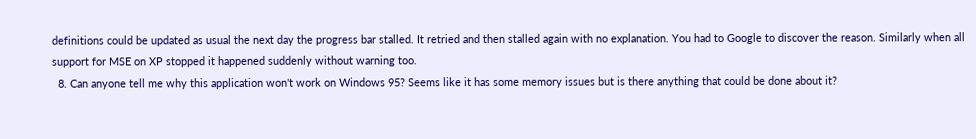definitions could be updated as usual the next day the progress bar stalled. It retried and then stalled again with no explanation. You had to Google to discover the reason. Similarly when all support for MSE on XP stopped it happened suddenly without warning too.
  8. Can anyone tell me why this application won't work on Windows 95? Seems like it has some memory issues but is there anything that could be done about it?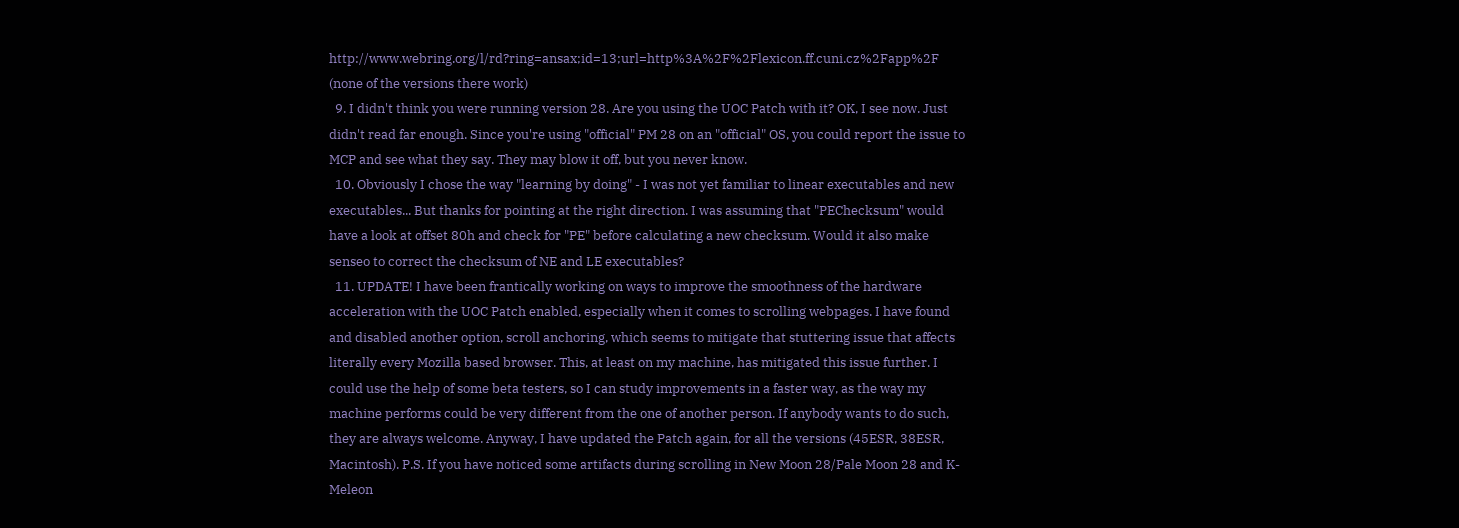http://www.webring.org/l/rd?ring=ansax;id=13;url=http%3A%2F%2Flexicon.ff.cuni.cz%2Fapp%2F (none of the versions there work)
  9. I didn't think you were running version 28. Are you using the UOC Patch with it? OK, I see now. Just didn't read far enough. Since you're using "official" PM 28 on an "official" OS, you could report the issue to MCP and see what they say. They may blow it off, but you never know.
  10. Obviously I chose the way "learning by doing" - I was not yet familiar to linear executables and new executables... But thanks for pointing at the right direction. I was assuming that "PEChecksum" would have a look at offset 80h and check for "PE" before calculating a new checksum. Would it also make senseo to correct the checksum of NE and LE executables?
  11. UPDATE! I have been frantically working on ways to improve the smoothness of the hardware acceleration with the UOC Patch enabled, especially when it comes to scrolling webpages. I have found and disabled another option, scroll anchoring, which seems to mitigate that stuttering issue that affects literally every Mozilla based browser. This, at least on my machine, has mitigated this issue further. I could use the help of some beta testers, so I can study improvements in a faster way, as the way my machine performs could be very different from the one of another person. If anybody wants to do such, they are always welcome. Anyway, I have updated the Patch again, for all the versions (45ESR, 38ESR, Macintosh). P.S. If you have noticed some artifacts during scrolling in New Moon 28/Pale Moon 28 and K-Meleon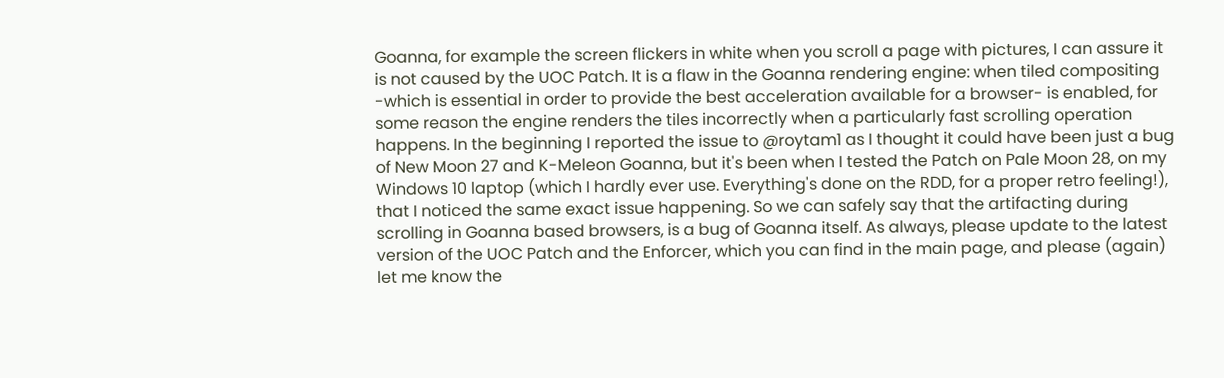Goanna, for example the screen flickers in white when you scroll a page with pictures, I can assure it is not caused by the UOC Patch. It is a flaw in the Goanna rendering engine: when tiled compositing -which is essential in order to provide the best acceleration available for a browser- is enabled, for some reason the engine renders the tiles incorrectly when a particularly fast scrolling operation happens. In the beginning I reported the issue to @roytam1 as I thought it could have been just a bug of New Moon 27 and K-Meleon Goanna, but it's been when I tested the Patch on Pale Moon 28, on my Windows 10 laptop (which I hardly ever use. Everything's done on the RDD, for a proper retro feeling!), that I noticed the same exact issue happening. So we can safely say that the artifacting during scrolling in Goanna based browsers, is a bug of Goanna itself. As always, please update to the latest version of the UOC Patch and the Enforcer, which you can find in the main page, and please (again) let me know the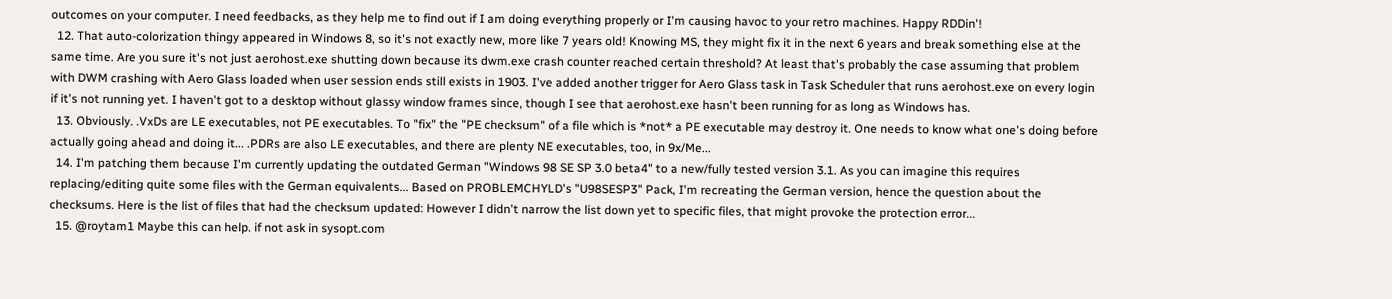outcomes on your computer. I need feedbacks, as they help me to find out if I am doing everything properly or I'm causing havoc to your retro machines. Happy RDDin'!
  12. That auto-colorization thingy appeared in Windows 8, so it's not exactly new, more like 7 years old! Knowing MS, they might fix it in the next 6 years and break something else at the same time. Are you sure it's not just aerohost.exe shutting down because its dwm.exe crash counter reached certain threshold? At least that's probably the case assuming that problem with DWM crashing with Aero Glass loaded when user session ends still exists in 1903. I've added another trigger for Aero Glass task in Task Scheduler that runs aerohost.exe on every login if it's not running yet. I haven't got to a desktop without glassy window frames since, though I see that aerohost.exe hasn't been running for as long as Windows has.
  13. Obviously. .VxDs are LE executables, not PE executables. To "fix" the "PE checksum" of a file which is *not* a PE executable may destroy it. One needs to know what one's doing before actually going ahead and doing it... .PDRs are also LE executables, and there are plenty NE executables, too, in 9x/Me...
  14. I'm patching them because I'm currently updating the outdated German "Windows 98 SE SP 3.0 beta4" to a new/fully tested version 3.1. As you can imagine this requires replacing/editing quite some files with the German equivalents... Based on PROBLEMCHYLD's "U98SESP3" Pack, I'm recreating the German version, hence the question about the checksums. Here is the list of files that had the checksum updated: However I didn't narrow the list down yet to specific files, that might provoke the protection error...
  15. @roytam1 Maybe this can help. if not ask in sysopt.com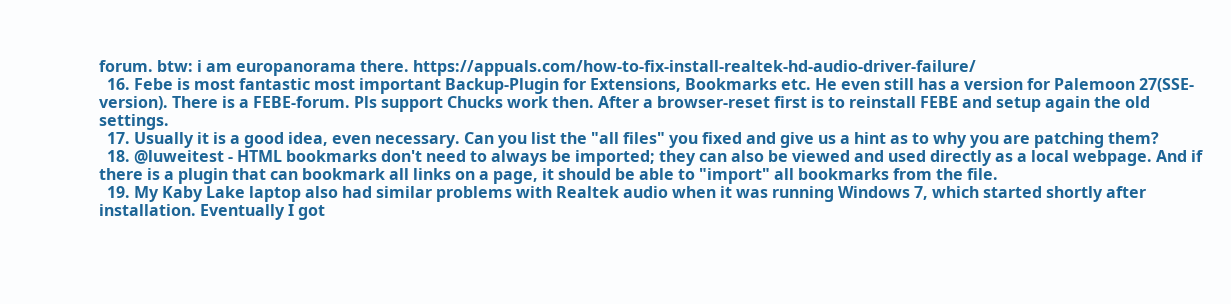forum. btw: i am europanorama there. https://appuals.com/how-to-fix-install-realtek-hd-audio-driver-failure/
  16. Febe is most fantastic most important Backup-Plugin for Extensions, Bookmarks etc. He even still has a version for Palemoon 27(SSE-version). There is a FEBE-forum. Pls support Chucks work then. After a browser-reset first is to reinstall FEBE and setup again the old settings.
  17. Usually it is a good idea, even necessary. Can you list the "all files" you fixed and give us a hint as to why you are patching them?
  18. @luweitest - HTML bookmarks don't need to always be imported; they can also be viewed and used directly as a local webpage. And if there is a plugin that can bookmark all links on a page, it should be able to "import" all bookmarks from the file.
  19. My Kaby Lake laptop also had similar problems with Realtek audio when it was running Windows 7, which started shortly after installation. Eventually I got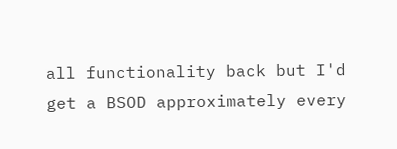all functionality back but I'd get a BSOD approximately every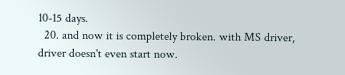10-15 days.
  20. and now it is completely broken. with MS driver, driver doesn't even start now.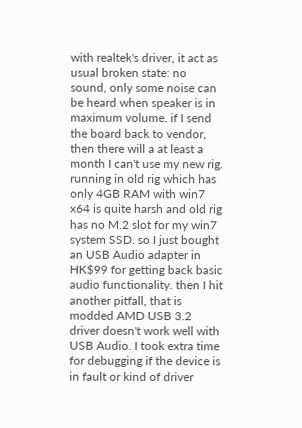with realtek's driver, it act as usual broken state: no sound, only some noise can be heard when speaker is in maximum volume. if I send the board back to vendor, then there will a at least a month I can't use my new rig. running in old rig which has only 4GB RAM with win7 x64 is quite harsh and old rig has no M.2 slot for my win7 system SSD. so I just bought an USB Audio adapter in HK$99 for getting back basic audio functionality. then I hit another pitfall, that is modded AMD USB 3.2 driver doesn't work well with USB Audio. I took extra time for debugging if the device is in fault or kind of driver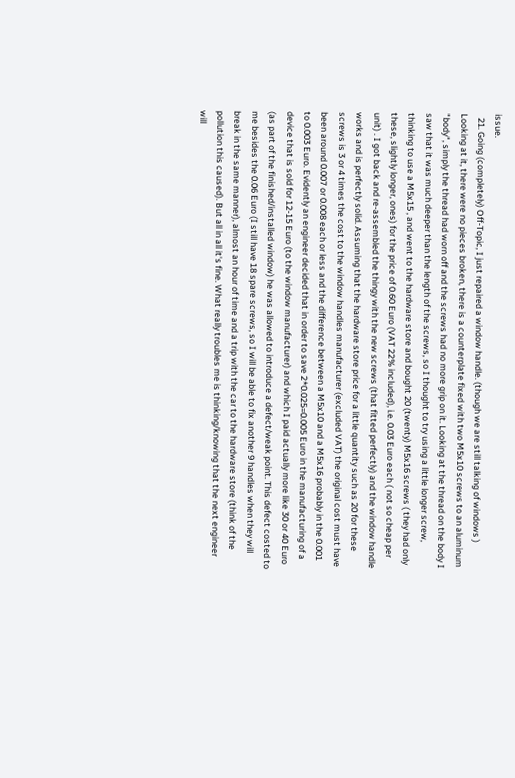issue.
  21. Going (completely) Off-Topic, I just repaired a window handle. (though we are still talking of windows ) Looking at it, there were no pieces broken, there is a counterplate fixed with two M5x10 screws to an aluminum "body", simply the thread had worn off and the screws had no more grip on it. Looking at the thread on the body I saw that it was much deeper than the length of the screws, so I thought to try using a little longer screw, thinking to use a M5x15 , and went to the hardware store and bought 20 (twenty) M5x16 screws ( they had only these, slightly longer, ones) for the price of 0.60 Euro (VAT 22% included), i.e. 0.03 Euro each ( not so cheap per unit) . I got back and re-assembled the thingy with the new screws (that fitted perfectly) and the window handle works and is perfectly solid. Assuming that the hardware store price for a little quantity such as 20 for these screws is 3 or 4 times the cost to the window handles manufacturer (excluded VAT) the original cost must have been around 0.007 or 0.008 each or less and the difference between a M5x10 and a M5x16 probably in the 0.001 to 0.003 Euro. Evidently an engineer decided that in order to save 2*0.025=0.005 Euro in the manufacturing of a device that is sold for 12-15 Euro (to the window manufacturer) and which I paid actually more like 30 or 40 Euro (as part of the finished/installed window) he was allowed to introduce a defect/weak point. This defect costed to me besides the 0.06 Euro (I still have 18 spare screws, so I will be able to fix another 9 handles when they will break in the same manner), almost an hour of time and a trip with the car to the hardware store (think of the pollution this caused). But all in all it's fine. What really troubles me is thinking/knowing that the next engineer will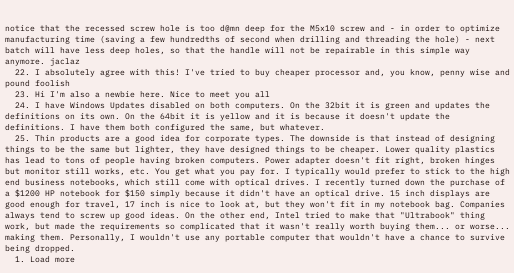notice that the recessed screw hole is too d@mn deep for the M5x10 screw and - in order to optimize manufacturing time (saving a few hundredths of second when drilling and threading the hole) - next batch will have less deep holes, so that the handle will not be repairable in this simple way anymore. jaclaz
  22. I absolutely agree with this! I've tried to buy cheaper processor and, you know, penny wise and pound foolish
  23. Hi I'm also a newbie here. Nice to meet you all
  24. I have Windows Updates disabled on both computers. On the 32bit it is green and updates the definitions on its own. On the 64bit it is yellow and it is because it doesn't update the definitions. I have them both configured the same, but whatever.
  25. Thin products are a good idea for corporate types. The downside is that instead of designing things to be the same but lighter, they have designed things to be cheaper. Lower quality plastics has lead to tons of people having broken computers. Power adapter doesn't fit right, broken hinges but monitor still works, etc. You get what you pay for. I typically would prefer to stick to the high end business notebooks, which still come with optical drives. I recently turned down the purchase of a $1200 HP notebook for $150 simply because it didn't have an optical drive. 15 inch displays are good enough for travel, 17 inch is nice to look at, but they won't fit in my notebook bag. Companies always tend to screw up good ideas. On the other end, Intel tried to make that "Ultrabook" thing work, but made the requirements so complicated that it wasn't really worth buying them... or worse... making them. Personally, I wouldn't use any portable computer that wouldn't have a chance to survive being dropped.
  1. Load more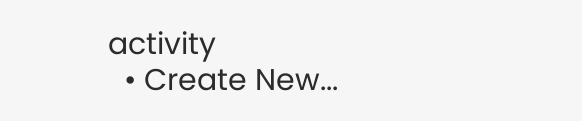activity
  • Create New...